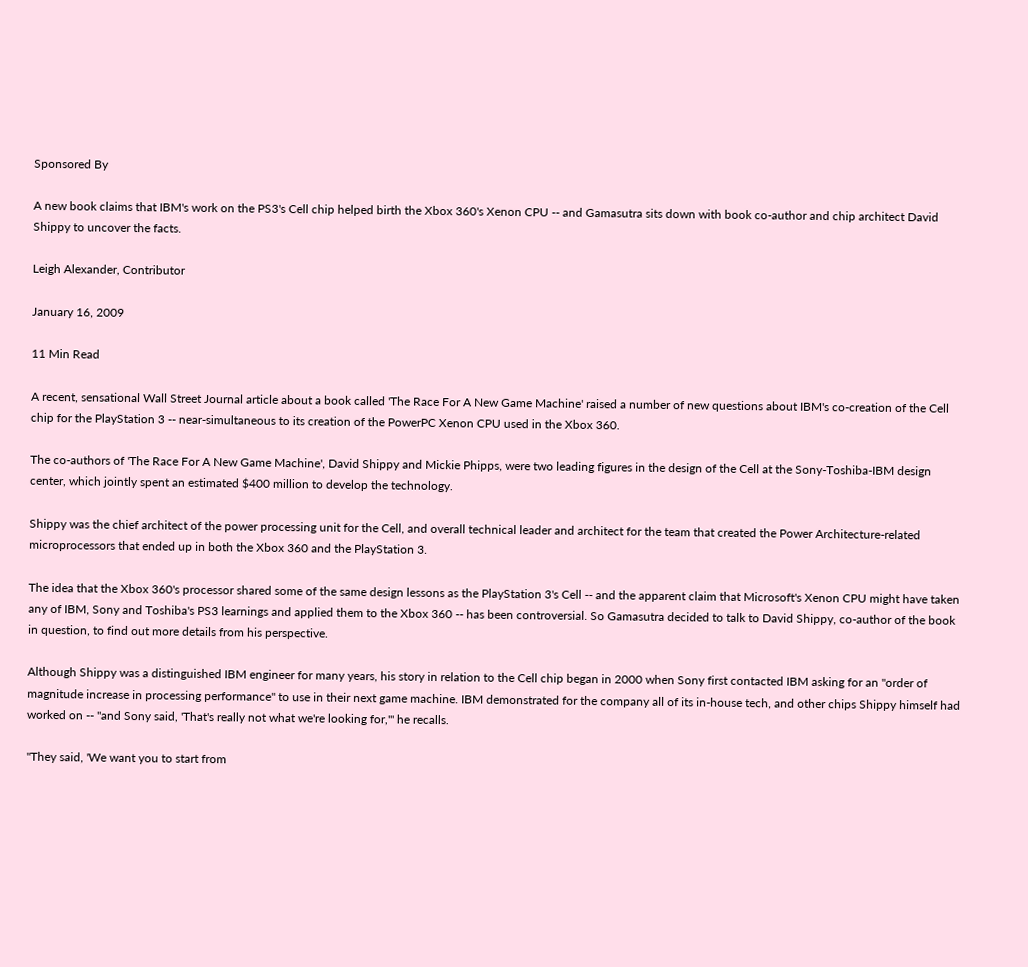Sponsored By

A new book claims that IBM's work on the PS3's Cell chip helped birth the Xbox 360's Xenon CPU -- and Gamasutra sits down with book co-author and chip architect David Shippy to uncover the facts.

Leigh Alexander, Contributor

January 16, 2009

11 Min Read

A recent, sensational Wall Street Journal article about a book called 'The Race For A New Game Machine' raised a number of new questions about IBM's co-creation of the Cell chip for the PlayStation 3 -- near-simultaneous to its creation of the PowerPC Xenon CPU used in the Xbox 360.

The co-authors of 'The Race For A New Game Machine', David Shippy and Mickie Phipps, were two leading figures in the design of the Cell at the Sony-Toshiba-IBM design center, which jointly spent an estimated $400 million to develop the technology.

Shippy was the chief architect of the power processing unit for the Cell, and overall technical leader and architect for the team that created the Power Architecture-related microprocessors that ended up in both the Xbox 360 and the PlayStation 3.

The idea that the Xbox 360's processor shared some of the same design lessons as the PlayStation 3's Cell -- and the apparent claim that Microsoft's Xenon CPU might have taken any of IBM, Sony and Toshiba's PS3 learnings and applied them to the Xbox 360 -- has been controversial. So Gamasutra decided to talk to David Shippy, co-author of the book in question, to find out more details from his perspective.

Although Shippy was a distinguished IBM engineer for many years, his story in relation to the Cell chip began in 2000 when Sony first contacted IBM asking for an "order of magnitude increase in processing performance" to use in their next game machine. IBM demonstrated for the company all of its in-house tech, and other chips Shippy himself had worked on -- "and Sony said, 'That's really not what we're looking for,'" he recalls.

"They said, 'We want you to start from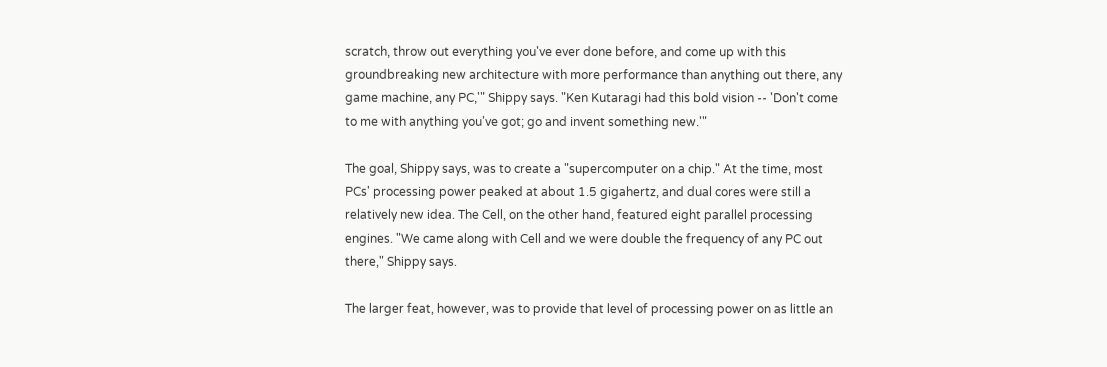scratch, throw out everything you've ever done before, and come up with this groundbreaking new architecture with more performance than anything out there, any game machine, any PC,'" Shippy says. "Ken Kutaragi had this bold vision -- 'Don't come to me with anything you've got; go and invent something new.'"

The goal, Shippy says, was to create a "supercomputer on a chip." At the time, most PCs' processing power peaked at about 1.5 gigahertz, and dual cores were still a relatively new idea. The Cell, on the other hand, featured eight parallel processing engines. "We came along with Cell and we were double the frequency of any PC out there," Shippy says.

The larger feat, however, was to provide that level of processing power on as little an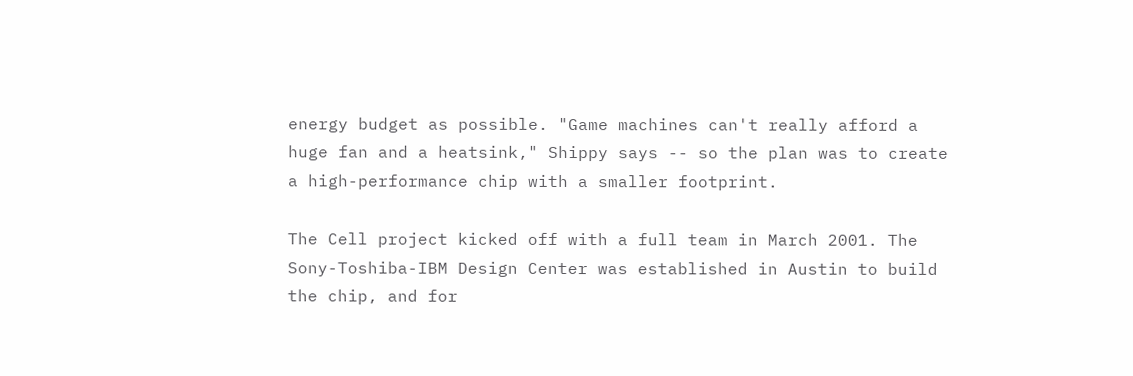energy budget as possible. "Game machines can't really afford a huge fan and a heatsink," Shippy says -- so the plan was to create a high-performance chip with a smaller footprint.

The Cell project kicked off with a full team in March 2001. The Sony-Toshiba-IBM Design Center was established in Austin to build the chip, and for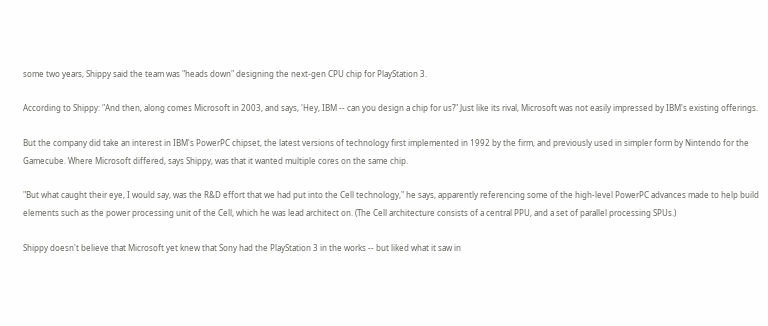some two years, Shippy said the team was "heads down" designing the next-gen CPU chip for PlayStation 3.

According to Shippy: "And then, along comes Microsoft in 2003, and says, 'Hey, IBM -- can you design a chip for us?" Just like its rival, Microsoft was not easily impressed by IBM's existing offerings.

But the company did take an interest in IBM's PowerPC chipset, the latest versions of technology first implemented in 1992 by the firm, and previously used in simpler form by Nintendo for the Gamecube. Where Microsoft differed, says Shippy, was that it wanted multiple cores on the same chip.

"But what caught their eye, I would say, was the R&D effort that we had put into the Cell technology," he says, apparently referencing some of the high-level PowerPC advances made to help build elements such as the power processing unit of the Cell, which he was lead architect on. (The Cell architecture consists of a central PPU, and a set of parallel processing SPUs.)

Shippy doesn't believe that Microsoft yet knew that Sony had the PlayStation 3 in the works -- but liked what it saw in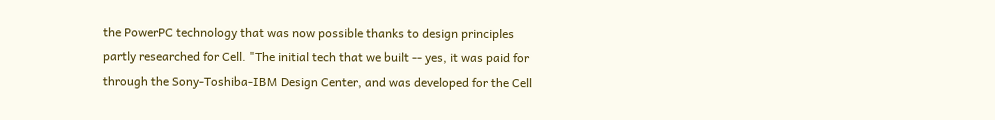the PowerPC technology that was now possible thanks to design principles partly researched for Cell. "The initial tech that we built -- yes, it was paid for through the Sony-Toshiba-IBM Design Center, and was developed for the Cell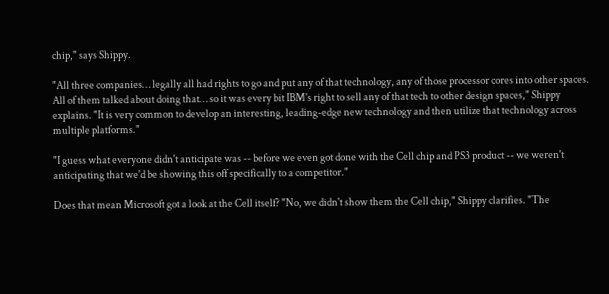chip," says Shippy.

"All three companies… legally all had rights to go and put any of that technology, any of those processor cores into other spaces. All of them talked about doing that… so it was every bit IBM's right to sell any of that tech to other design spaces," Shippy explains. "It is very common to develop an interesting, leading-edge new technology and then utilize that technology across multiple platforms."

"I guess what everyone didn't anticipate was -- before we even got done with the Cell chip and PS3 product -- we weren't anticipating that we'd be showing this off specifically to a competitor."

Does that mean Microsoft got a look at the Cell itself? "No, we didn't show them the Cell chip," Shippy clarifies. "The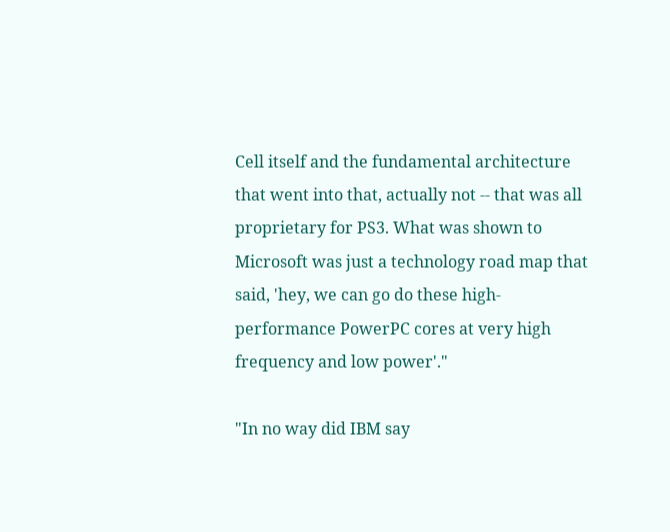Cell itself and the fundamental architecture that went into that, actually not -- that was all proprietary for PS3. What was shown to Microsoft was just a technology road map that said, 'hey, we can go do these high-performance PowerPC cores at very high frequency and low power'."

"In no way did IBM say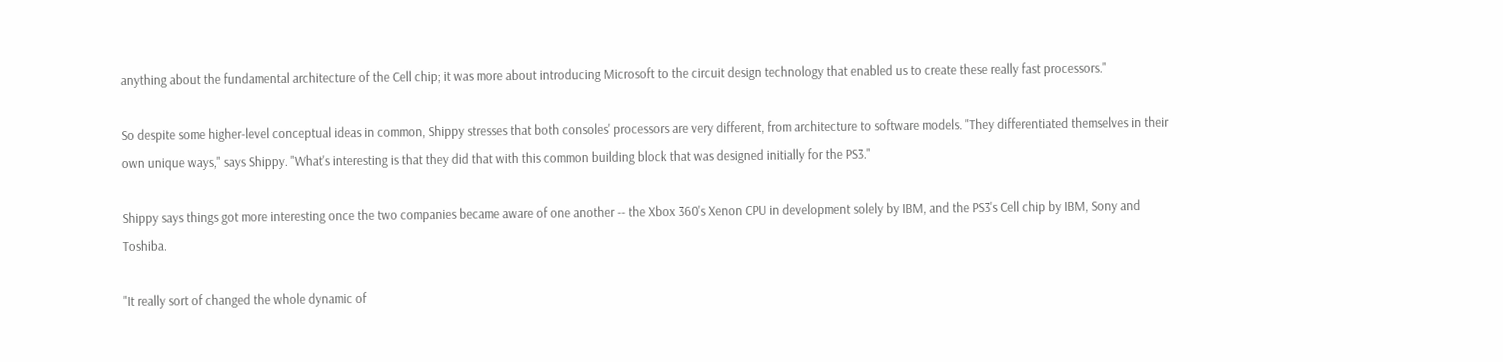anything about the fundamental architecture of the Cell chip; it was more about introducing Microsoft to the circuit design technology that enabled us to create these really fast processors."

So despite some higher-level conceptual ideas in common, Shippy stresses that both consoles' processors are very different, from architecture to software models. "They differentiated themselves in their own unique ways," says Shippy. "What's interesting is that they did that with this common building block that was designed initially for the PS3."

Shippy says things got more interesting once the two companies became aware of one another -- the Xbox 360's Xenon CPU in development solely by IBM, and the PS3's Cell chip by IBM, Sony and Toshiba.

"It really sort of changed the whole dynamic of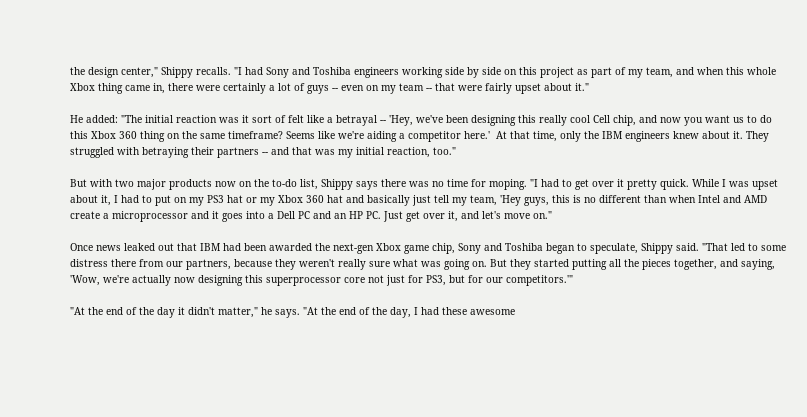the design center," Shippy recalls. "I had Sony and Toshiba engineers working side by side on this project as part of my team, and when this whole Xbox thing came in, there were certainly a lot of guys -- even on my team -- that were fairly upset about it."

He added: "The initial reaction was it sort of felt like a betrayal -- 'Hey, we've been designing this really cool Cell chip, and now you want us to do this Xbox 360 thing on the same timeframe? Seems like we're aiding a competitor here.'  At that time, only the IBM engineers knew about it. They struggled with betraying their partners -- and that was my initial reaction, too."

But with two major products now on the to-do list, Shippy says there was no time for moping. "I had to get over it pretty quick. While I was upset about it, I had to put on my PS3 hat or my Xbox 360 hat and basically just tell my team, 'Hey guys, this is no different than when Intel and AMD create a microprocessor and it goes into a Dell PC and an HP PC. Just get over it, and let's move on."

Once news leaked out that IBM had been awarded the next-gen Xbox game chip, Sony and Toshiba began to speculate, Shippy said. "That led to some distress there from our partners, because they weren't really sure what was going on. But they started putting all the pieces together, and saying, 'Wow, we're actually now designing this superprocessor core not just for PS3, but for our competitors.'"

"At the end of the day it didn't matter," he says. "At the end of the day, I had these awesome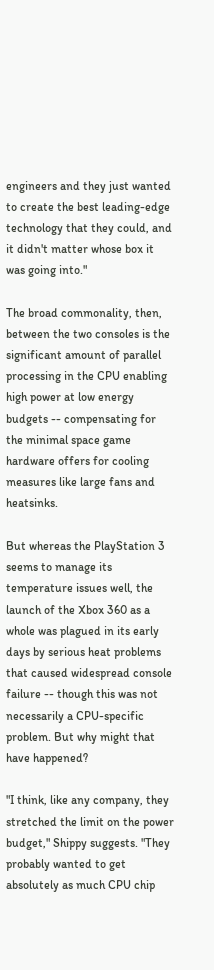engineers and they just wanted to create the best leading-edge technology that they could, and it didn't matter whose box it was going into."

The broad commonality, then, between the two consoles is the significant amount of parallel processing in the CPU enabling high power at low energy budgets -- compensating for the minimal space game hardware offers for cooling measures like large fans and heatsinks.

But whereas the PlayStation 3 seems to manage its temperature issues well, the launch of the Xbox 360 as a whole was plagued in its early days by serious heat problems that caused widespread console failure -- though this was not necessarily a CPU-specific problem. But why might that have happened?

"I think, like any company, they stretched the limit on the power budget," Shippy suggests. "They probably wanted to get absolutely as much CPU chip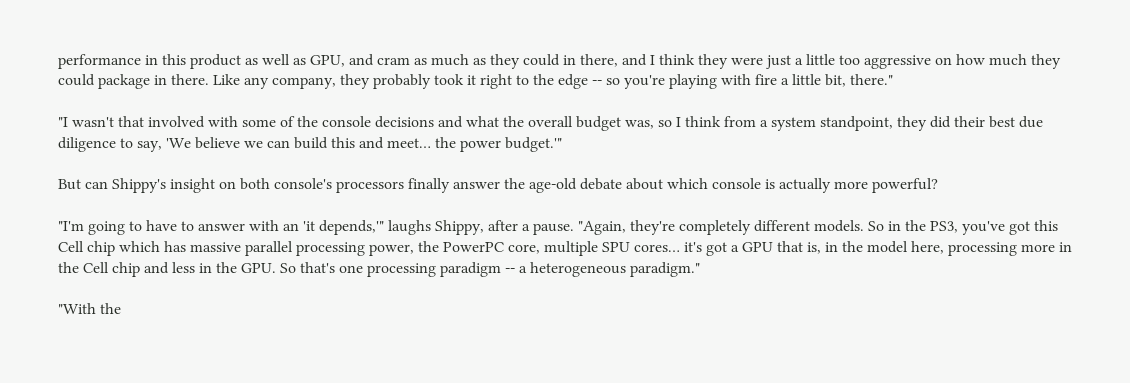performance in this product as well as GPU, and cram as much as they could in there, and I think they were just a little too aggressive on how much they could package in there. Like any company, they probably took it right to the edge -- so you're playing with fire a little bit, there."

"I wasn't that involved with some of the console decisions and what the overall budget was, so I think from a system standpoint, they did their best due diligence to say, 'We believe we can build this and meet… the power budget.'"

But can Shippy's insight on both console's processors finally answer the age-old debate about which console is actually more powerful?

"I'm going to have to answer with an 'it depends,'" laughs Shippy, after a pause. "Again, they're completely different models. So in the PS3, you've got this Cell chip which has massive parallel processing power, the PowerPC core, multiple SPU cores… it's got a GPU that is, in the model here, processing more in the Cell chip and less in the GPU. So that's one processing paradigm -- a heterogeneous paradigm."

"With the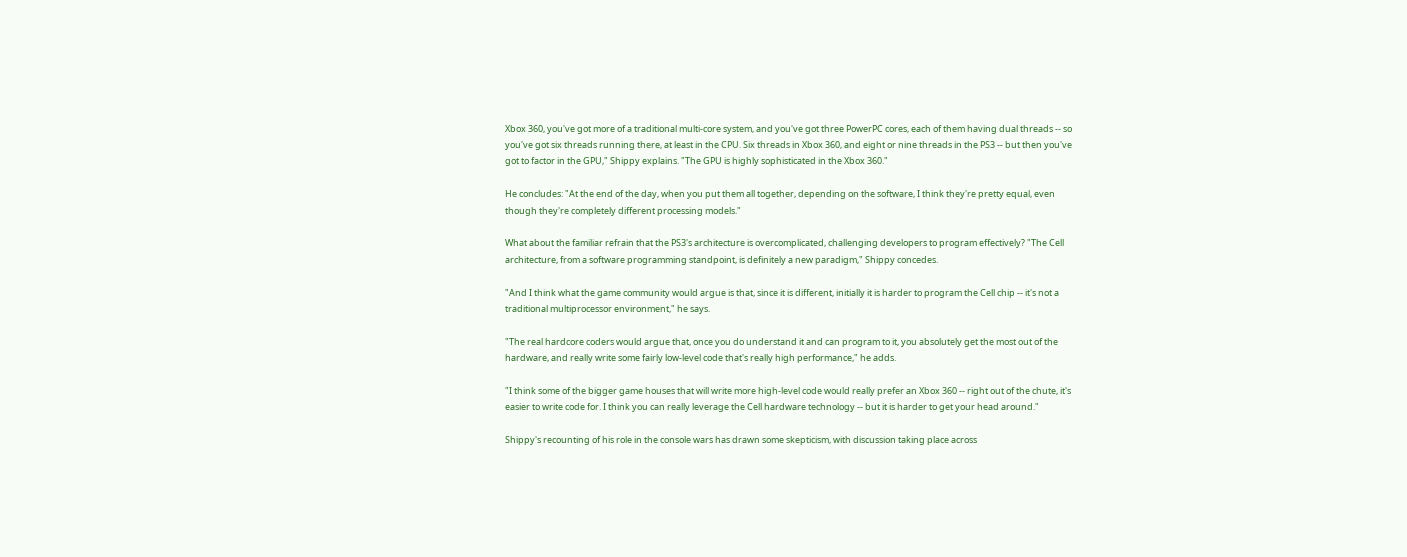Xbox 360, you've got more of a traditional multi-core system, and you've got three PowerPC cores, each of them having dual threads -- so you've got six threads running there, at least in the CPU. Six threads in Xbox 360, and eight or nine threads in the PS3 -- but then you've got to factor in the GPU," Shippy explains. "The GPU is highly sophisticated in the Xbox 360."

He concludes: "At the end of the day, when you put them all together, depending on the software, I think they're pretty equal, even though they're completely different processing models."

What about the familiar refrain that the PS3's architecture is overcomplicated, challenging developers to program effectively? "The Cell architecture, from a software programming standpoint, is definitely a new paradigm," Shippy concedes.

"And I think what the game community would argue is that, since it is different, initially it is harder to program the Cell chip -- it's not a traditional multiprocessor environment," he says.

"The real hardcore coders would argue that, once you do understand it and can program to it, you absolutely get the most out of the hardware, and really write some fairly low-level code that's really high performance," he adds.

"I think some of the bigger game houses that will write more high-level code would really prefer an Xbox 360 -- right out of the chute, it's easier to write code for. I think you can really leverage the Cell hardware technology -- but it is harder to get your head around."

Shippy's recounting of his role in the console wars has drawn some skepticism, with discussion taking place across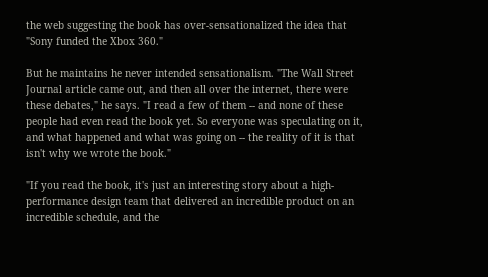the web suggesting the book has over-sensationalized the idea that "Sony funded the Xbox 360."

But he maintains he never intended sensationalism. "The Wall Street Journal article came out, and then all over the internet, there were these debates," he says. "I read a few of them -- and none of these people had even read the book yet. So everyone was speculating on it, and what happened and what was going on -- the reality of it is that isn't why we wrote the book."

"If you read the book, it's just an interesting story about a high-performance design team that delivered an incredible product on an incredible schedule, and the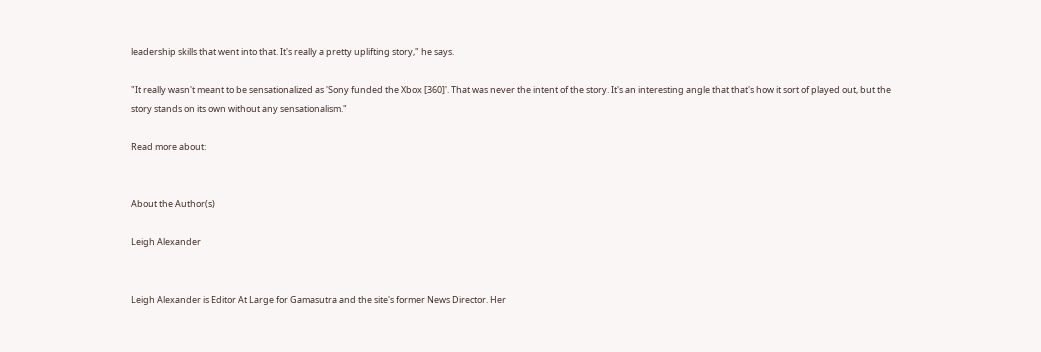leadership skills that went into that. It's really a pretty uplifting story," he says.

"It really wasn't meant to be sensationalized as 'Sony funded the Xbox [360]'. That was never the intent of the story. It's an interesting angle that that's how it sort of played out, but the story stands on its own without any sensationalism."

Read more about:


About the Author(s)

Leigh Alexander


Leigh Alexander is Editor At Large for Gamasutra and the site's former News Director. Her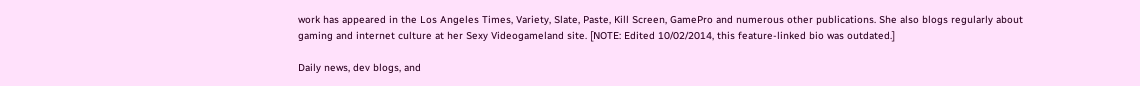work has appeared in the Los Angeles Times, Variety, Slate, Paste, Kill Screen, GamePro and numerous other publications. She also blogs regularly about gaming and internet culture at her Sexy Videogameland site. [NOTE: Edited 10/02/2014, this feature-linked bio was outdated.]

Daily news, dev blogs, and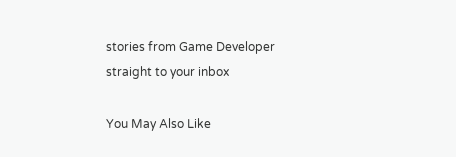stories from Game Developer straight to your inbox

You May Also Like